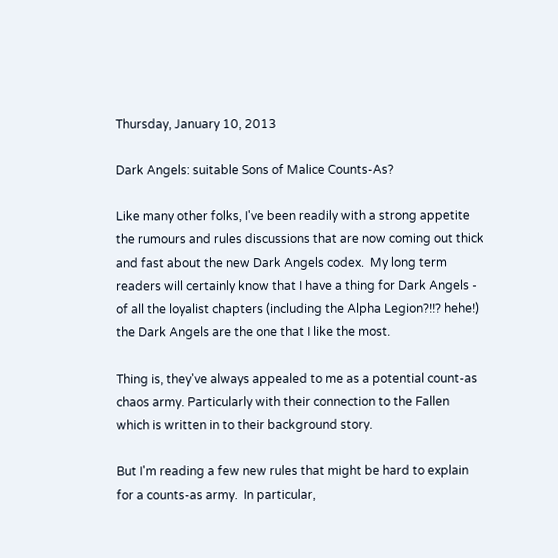Thursday, January 10, 2013

Dark Angels: suitable Sons of Malice Counts-As?

Like many other folks, I've been readily with a strong appetite the rumours and rules discussions that are now coming out thick and fast about the new Dark Angels codex.  My long term readers will certainly know that I have a thing for Dark Angels - of all the loyalist chapters (including the Alpha Legion?!!? hehe!) the Dark Angels are the one that I like the most.

Thing is, they've always appealed to me as a potential count-as chaos army. Particularly with their connection to the Fallen which is written in to their background story.

But I'm reading a few new rules that might be hard to explain for a counts-as army.  In particular,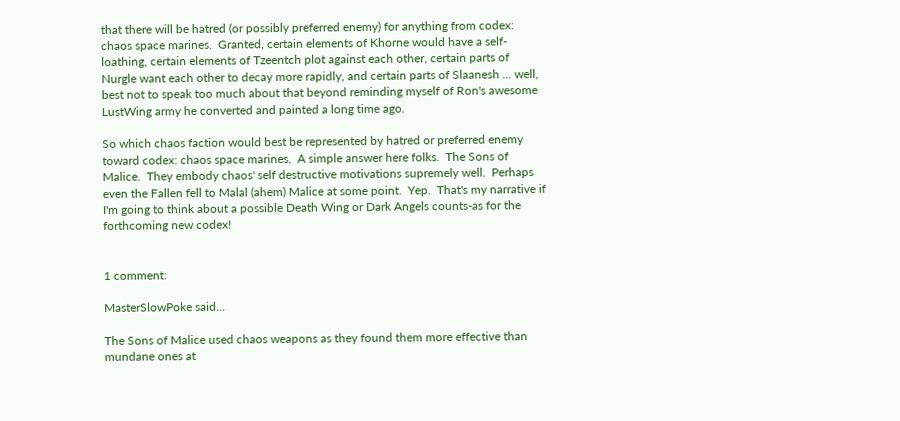that there will be hatred (or possibly preferred enemy) for anything from codex: chaos space marines.  Granted, certain elements of Khorne would have a self-loathing, certain elements of Tzeentch plot against each other, certain parts of Nurgle want each other to decay more rapidly, and certain parts of Slaanesh ... well, best not to speak too much about that beyond reminding myself of Ron's awesome LustWing army he converted and painted a long time ago.

So which chaos faction would best be represented by hatred or preferred enemy toward codex: chaos space marines.  A simple answer here folks.  The Sons of Malice.  They embody chaos' self destructive motivations supremely well.  Perhaps even the Fallen fell to Malal (ahem) Malice at some point.  Yep.  That's my narrative if I'm going to think about a possible Death Wing or Dark Angels counts-as for the forthcoming new codex!


1 comment:

MasterSlowPoke said...

The Sons of Malice used chaos weapons as they found them more effective than mundane ones at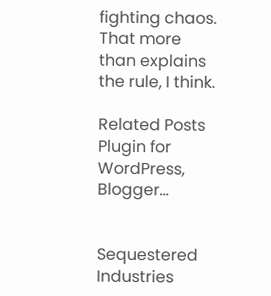fighting chaos. That more than explains the rule, I think.

Related Posts Plugin for WordPress, Blogger...


Sequestered Industries